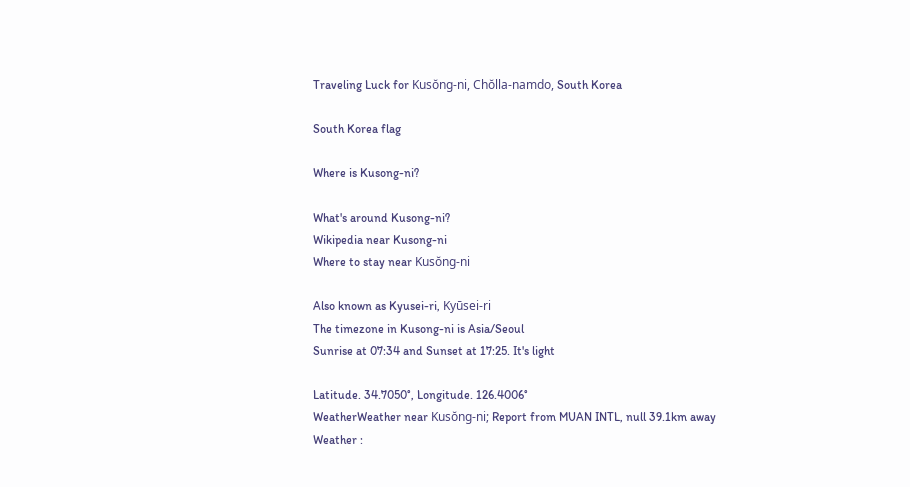Traveling Luck for Kusŏng-ni, Chŏlla-namdo, South Korea

South Korea flag

Where is Kusong-ni?

What's around Kusong-ni?
Wikipedia near Kusong-ni
Where to stay near Kusŏng-ni

Also known as Kyusei-ri, Kyūsei-ri
The timezone in Kusong-ni is Asia/Seoul
Sunrise at 07:34 and Sunset at 17:25. It's light

Latitude. 34.7050°, Longitude. 126.4006°
WeatherWeather near Kusŏng-ni; Report from MUAN INTL, null 39.1km away
Weather :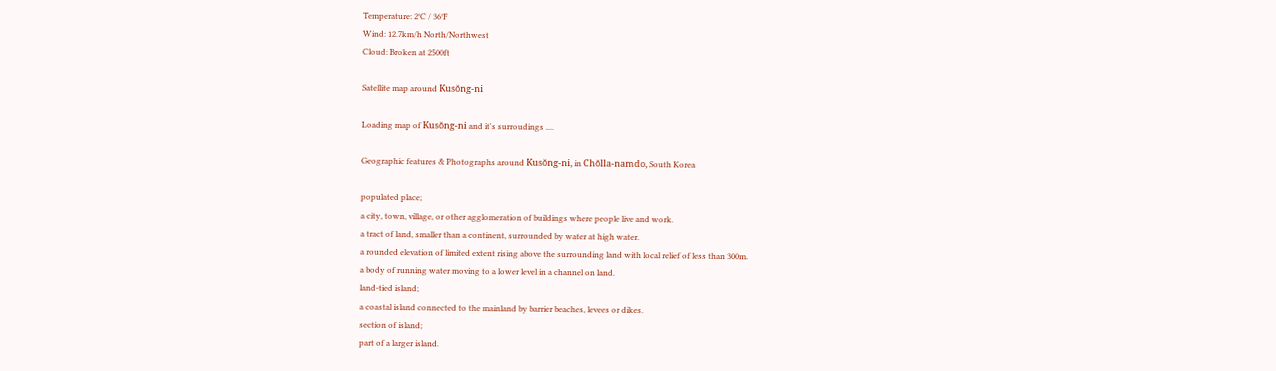Temperature: 2°C / 36°F
Wind: 12.7km/h North/Northwest
Cloud: Broken at 2500ft

Satellite map around Kusŏng-ni

Loading map of Kusŏng-ni and it's surroudings ....

Geographic features & Photographs around Kusŏng-ni, in Chŏlla-namdo, South Korea

populated place;
a city, town, village, or other agglomeration of buildings where people live and work.
a tract of land, smaller than a continent, surrounded by water at high water.
a rounded elevation of limited extent rising above the surrounding land with local relief of less than 300m.
a body of running water moving to a lower level in a channel on land.
land-tied island;
a coastal island connected to the mainland by barrier beaches, levees or dikes.
section of island;
part of a larger island.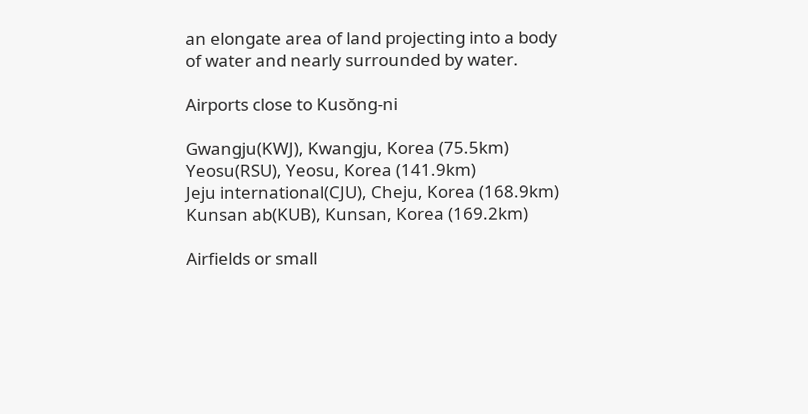an elongate area of land projecting into a body of water and nearly surrounded by water.

Airports close to Kusŏng-ni

Gwangju(KWJ), Kwangju, Korea (75.5km)
Yeosu(RSU), Yeosu, Korea (141.9km)
Jeju international(CJU), Cheju, Korea (168.9km)
Kunsan ab(KUB), Kunsan, Korea (169.2km)

Airfields or small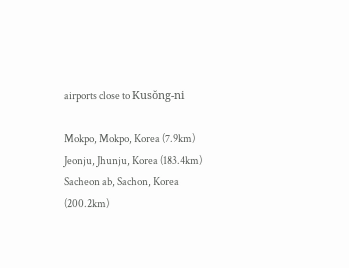airports close to Kusŏng-ni

Mokpo, Mokpo, Korea (7.9km)
Jeonju, Jhunju, Korea (183.4km)
Sacheon ab, Sachon, Korea (200.2km)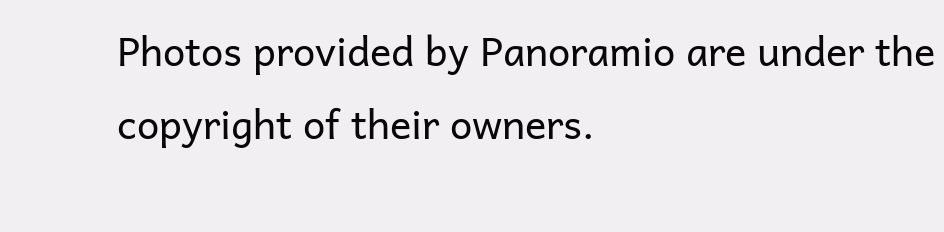Photos provided by Panoramio are under the copyright of their owners.